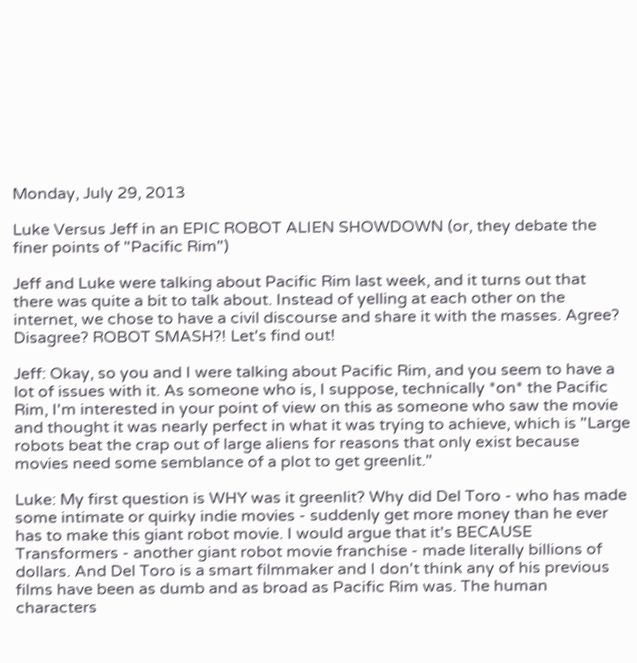Monday, July 29, 2013

Luke Versus Jeff in an EPIC ROBOT ALIEN SHOWDOWN (or, they debate the finer points of "Pacific Rim")

Jeff and Luke were talking about Pacific Rim last week, and it turns out that there was quite a bit to talk about. Instead of yelling at each other on the internet, we chose to have a civil discourse and share it with the masses. Agree? Disagree? ROBOT SMASH?! Let's find out!

Jeff: Okay, so you and I were talking about Pacific Rim, and you seem to have a lot of issues with it. As someone who is, I suppose, technically *on* the Pacific Rim, I'm interested in your point of view on this as someone who saw the movie and thought it was nearly perfect in what it was trying to achieve, which is "Large robots beat the crap out of large aliens for reasons that only exist because movies need some semblance of a plot to get greenlit."

Luke: My first question is WHY was it greenlit? Why did Del Toro - who has made some intimate or quirky indie movies - suddenly get more money than he ever has to make this giant robot movie. I would argue that it's BECAUSE Transformers - another giant robot movie franchise - made literally billions of dollars. And Del Toro is a smart filmmaker and I don't think any of his previous films have been as dumb and as broad as Pacific Rim was. The human characters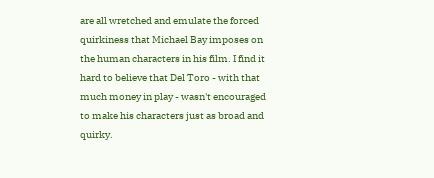are all wretched and emulate the forced quirkiness that Michael Bay imposes on the human characters in his film. I find it hard to believe that Del Toro - with that much money in play - wasn't encouraged to make his characters just as broad and quirky.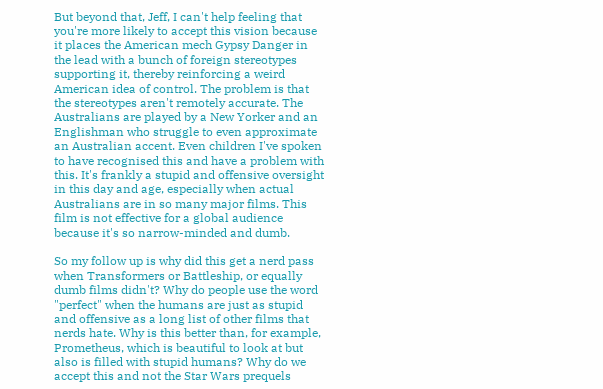But beyond that, Jeff, I can't help feeling that you're more likely to accept this vision because it places the American mech Gypsy Danger in the lead with a bunch of foreign stereotypes supporting it, thereby reinforcing a weird American idea of control. The problem is that the stereotypes aren't remotely accurate. The Australians are played by a New Yorker and an Englishman who struggle to even approximate an Australian accent. Even children I've spoken to have recognised this and have a problem with this. It's frankly a stupid and offensive oversight in this day and age, especially when actual Australians are in so many major films. This film is not effective for a global audience because it's so narrow-minded and dumb.

So my follow up is why did this get a nerd pass when Transformers or Battleship, or equally dumb films didn't? Why do people use the word "perfect" when the humans are just as stupid and offensive as a long list of other films that nerds hate. Why is this better than, for example, Prometheus, which is beautiful to look at but also is filled with stupid humans? Why do we accept this and not the Star Wars prequels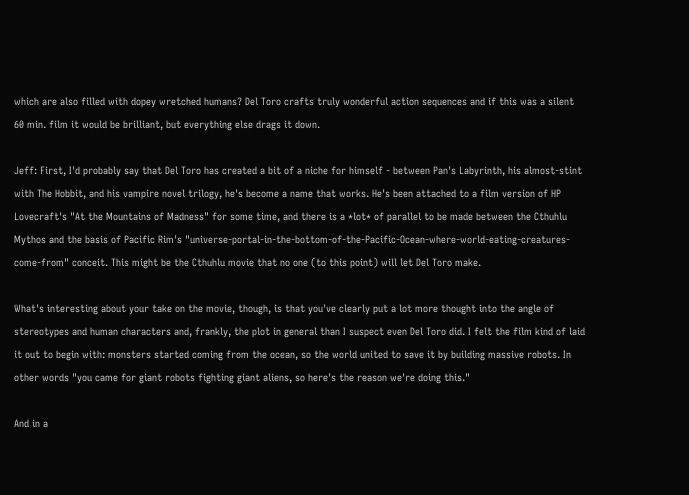which are also filled with dopey wretched humans? Del Toro crafts truly wonderful action sequences and if this was a silent 60 min. film it would be brilliant, but everything else drags it down.

Jeff: First, I'd probably say that Del Toro has created a bit of a niche for himself - between Pan's Labyrinth, his almost-stint with The Hobbit, and his vampire novel trilogy, he's become a name that works. He's been attached to a film version of HP Lovecraft's "At the Mountains of Madness" for some time, and there is a *lot* of parallel to be made between the Cthuhlu Mythos and the basis of Pacific Rim's "universe-portal-in-the-bottom-of-the-Pacific-Ocean-where-world-eating-creatures-come-from" conceit. This might be the Cthuhlu movie that no one (to this point) will let Del Toro make.

What's interesting about your take on the movie, though, is that you've clearly put a lot more thought into the angle of stereotypes and human characters and, frankly, the plot in general than I suspect even Del Toro did. I felt the film kind of laid it out to begin with: monsters started coming from the ocean, so the world united to save it by building massive robots. In other words "you came for giant robots fighting giant aliens, so here's the reason we're doing this."

And in a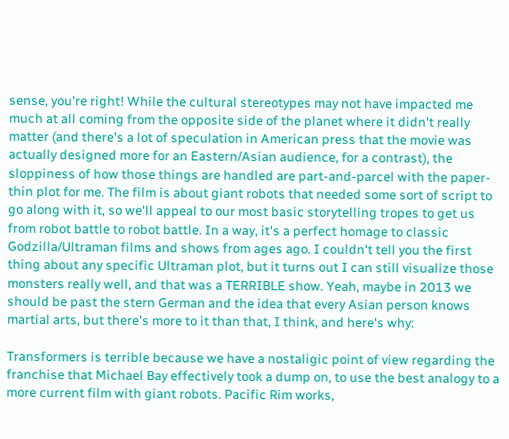sense, you're right! While the cultural stereotypes may not have impacted me much at all coming from the opposite side of the planet where it didn't really matter (and there's a lot of speculation in American press that the movie was actually designed more for an Eastern/Asian audience, for a contrast), the sloppiness of how those things are handled are part-and-parcel with the paper-thin plot for me. The film is about giant robots that needed some sort of script to go along with it, so we'll appeal to our most basic storytelling tropes to get us from robot battle to robot battle. In a way, it's a perfect homage to classic Godzilla/Ultraman films and shows from ages ago. I couldn't tell you the first thing about any specific Ultraman plot, but it turns out I can still visualize those monsters really well, and that was a TERRIBLE show. Yeah, maybe in 2013 we should be past the stern German and the idea that every Asian person knows martial arts, but there's more to it than that, I think, and here's why:

Transformers is terrible because we have a nostaligic point of view regarding the franchise that Michael Bay effectively took a dump on, to use the best analogy to a more current film with giant robots. Pacific Rim works,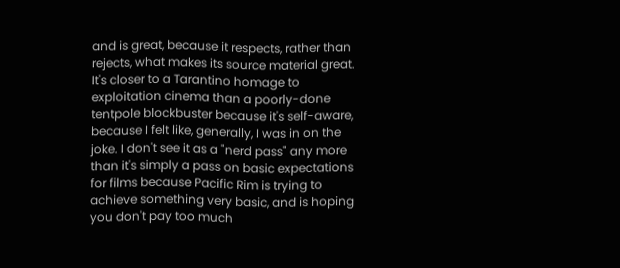and is great, because it respects, rather than rejects, what makes its source material great. It's closer to a Tarantino homage to exploitation cinema than a poorly-done tentpole blockbuster because it's self-aware, because I felt like, generally, I was in on the joke. I don't see it as a "nerd pass" any more than it's simply a pass on basic expectations for films because Pacific Rim is trying to achieve something very basic, and is hoping you don't pay too much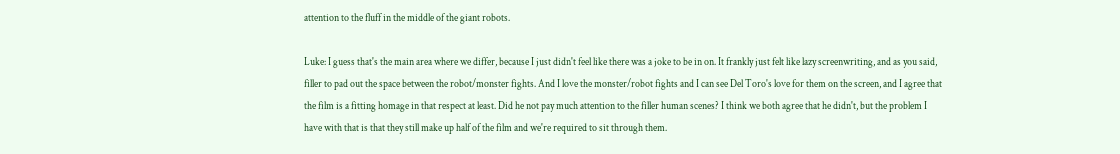attention to the fluff in the middle of the giant robots.

Luke: I guess that's the main area where we differ, because I just didn't feel like there was a joke to be in on. It frankly just felt like lazy screenwriting, and as you said, filler to pad out the space between the robot/monster fights. And I love the monster/robot fights and I can see Del Toro's love for them on the screen, and I agree that the film is a fitting homage in that respect at least. Did he not pay much attention to the filler human scenes? I think we both agree that he didn't, but the problem I have with that is that they still make up half of the film and we're required to sit through them.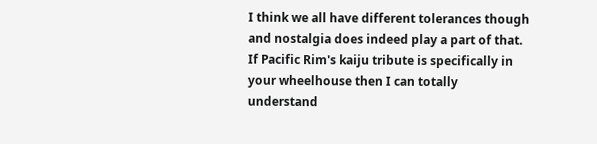I think we all have different tolerances though and nostalgia does indeed play a part of that. If Pacific Rim's kaiju tribute is specifically in your wheelhouse then I can totally understand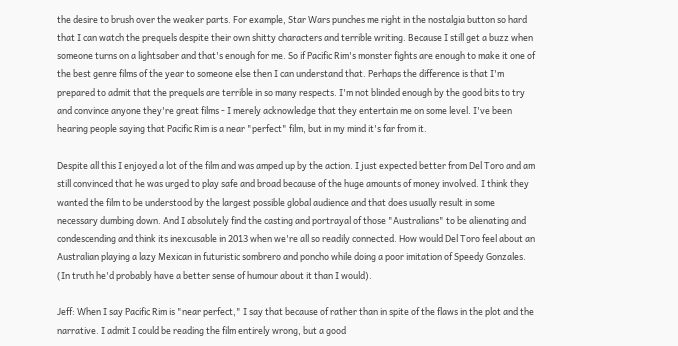the desire to brush over the weaker parts. For example, Star Wars punches me right in the nostalgia button so hard that I can watch the prequels despite their own shitty characters and terrible writing. Because I still get a buzz when someone turns on a lightsaber and that's enough for me. So if Pacific Rim's monster fights are enough to make it one of the best genre films of the year to someone else then I can understand that. Perhaps the difference is that I'm prepared to admit that the prequels are terrible in so many respects. I'm not blinded enough by the good bits to try and convince anyone they're great films - I merely acknowledge that they entertain me on some level. I've been hearing people saying that Pacific Rim is a near "perfect" film, but in my mind it's far from it.

Despite all this I enjoyed a lot of the film and was amped up by the action. I just expected better from Del Toro and am still convinced that he was urged to play safe and broad because of the huge amounts of money involved. I think they wanted the film to be understood by the largest possible global audience and that does usually result in some necessary dumbing down. And I absolutely find the casting and portrayal of those "Australians" to be alienating and condescending and think its inexcusable in 2013 when we're all so readily connected. How would Del Toro feel about an Australian playing a lazy Mexican in futuristic sombrero and poncho while doing a poor imitation of Speedy Gonzales. (In truth he'd probably have a better sense of humour about it than I would).

Jeff: When I say Pacific Rim is "near perfect," I say that because of rather than in spite of the flaws in the plot and the narrative. I admit I could be reading the film entirely wrong, but a good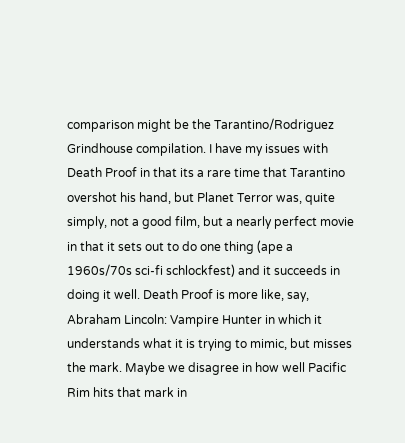comparison might be the Tarantino/Rodriguez Grindhouse compilation. I have my issues with Death Proof in that its a rare time that Tarantino overshot his hand, but Planet Terror was, quite simply, not a good film, but a nearly perfect movie in that it sets out to do one thing (ape a 1960s/70s sci-fi schlockfest) and it succeeds in doing it well. Death Proof is more like, say, Abraham Lincoln: Vampire Hunter in which it understands what it is trying to mimic, but misses the mark. Maybe we disagree in how well Pacific Rim hits that mark in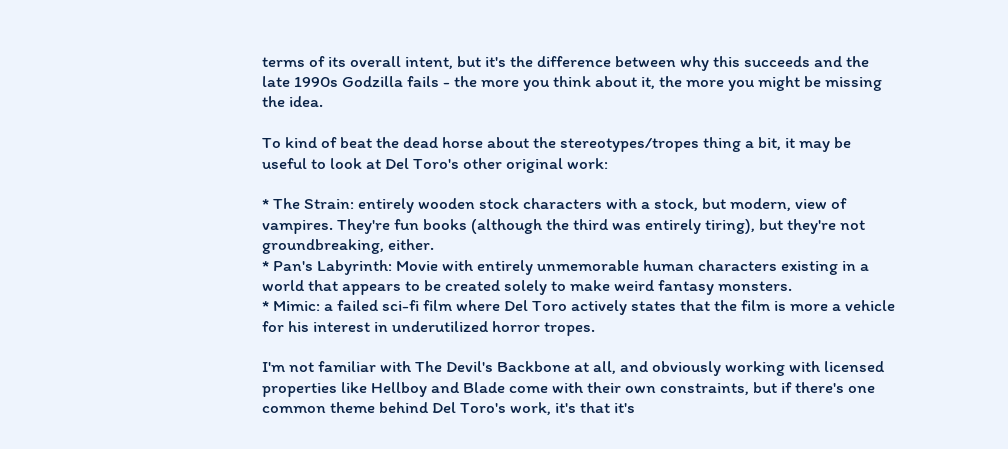terms of its overall intent, but it's the difference between why this succeeds and the late 1990s Godzilla fails - the more you think about it, the more you might be missing the idea.

To kind of beat the dead horse about the stereotypes/tropes thing a bit, it may be useful to look at Del Toro's other original work:

* The Strain: entirely wooden stock characters with a stock, but modern, view of vampires. They're fun books (although the third was entirely tiring), but they're not groundbreaking, either.
* Pan's Labyrinth: Movie with entirely unmemorable human characters existing in a world that appears to be created solely to make weird fantasy monsters.
* Mimic: a failed sci-fi film where Del Toro actively states that the film is more a vehicle for his interest in underutilized horror tropes.

I'm not familiar with The Devil's Backbone at all, and obviously working with licensed properties like Hellboy and Blade come with their own constraints, but if there's one common theme behind Del Toro's work, it's that it's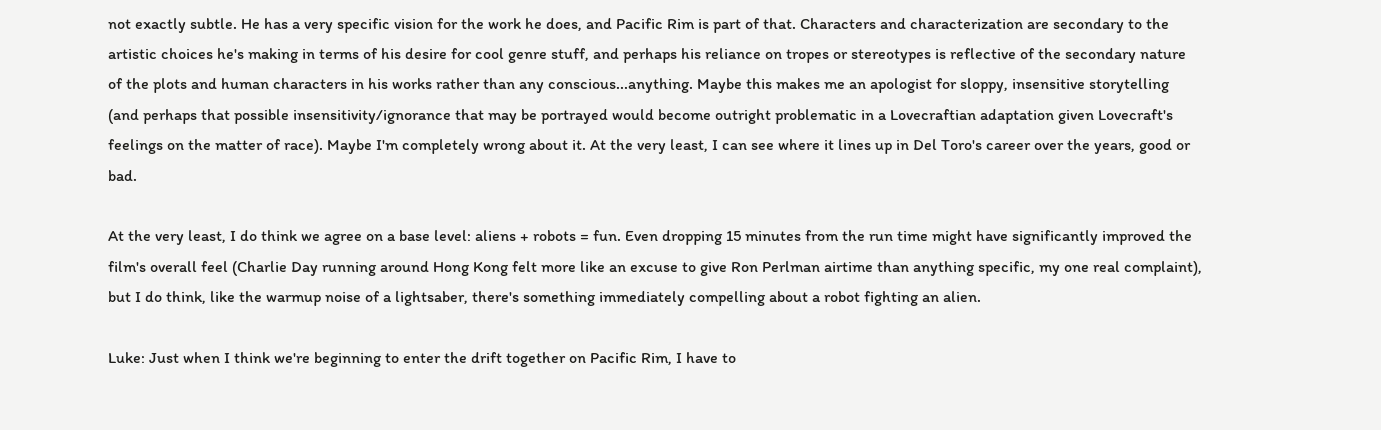not exactly subtle. He has a very specific vision for the work he does, and Pacific Rim is part of that. Characters and characterization are secondary to the artistic choices he's making in terms of his desire for cool genre stuff, and perhaps his reliance on tropes or stereotypes is reflective of the secondary nature of the plots and human characters in his works rather than any conscious...anything. Maybe this makes me an apologist for sloppy, insensitive storytelling (and perhaps that possible insensitivity/ignorance that may be portrayed would become outright problematic in a Lovecraftian adaptation given Lovecraft's feelings on the matter of race). Maybe I'm completely wrong about it. At the very least, I can see where it lines up in Del Toro's career over the years, good or bad.

At the very least, I do think we agree on a base level: aliens + robots = fun. Even dropping 15 minutes from the run time might have significantly improved the film's overall feel (Charlie Day running around Hong Kong felt more like an excuse to give Ron Perlman airtime than anything specific, my one real complaint), but I do think, like the warmup noise of a lightsaber, there's something immediately compelling about a robot fighting an alien.

Luke: Just when I think we're beginning to enter the drift together on Pacific Rim, I have to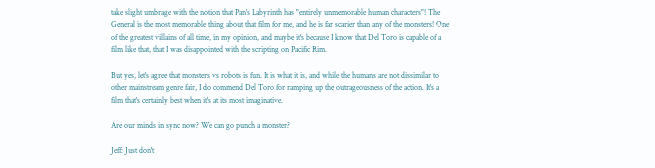take slight umbrage with the notion that Pan's Labyrinth has "entirely unmemorable human characters"! The General is the most memorable thing about that film for me, and he is far scarier than any of the monsters! One of the greatest villains of all time, in my opinion, and maybe it's because I know that Del Toro is capable of a film like that, that I was disappointed with the scripting on Pacific Rim.

But yes, let's agree that monsters vs robots is fun. It is what it is, and while the humans are not dissimilar to other mainstream genre fair, I do commend Del Toro for ramping up the outrageousness of the action. It's a film that's certainly best when it's at its most imaginative.

Are our minds in sync now? We can go punch a monster?

Jeff: Just don't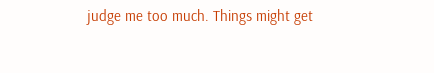judge me too much. Things might get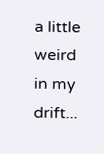a little weird in my drift...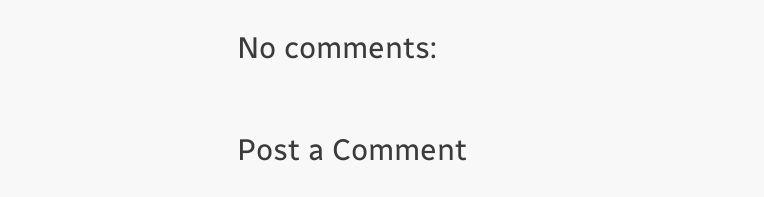No comments:

Post a Comment